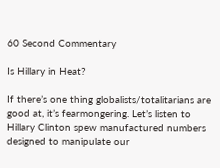60 Second Commentary

Is Hillary in Heat?

If there’s one thing globalists/totalitarians are good at, it’s fearmongering. Let’s listen to Hillary Clinton spew manufactured numbers designed to manipulate our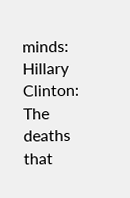minds:  Hillary Clinton:  The deaths that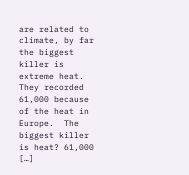are related to climate, by far the biggest killer is extreme heat.  They recorded 61,000 because of the heat in Europe.  The biggest killer is heat? 61,000 […]